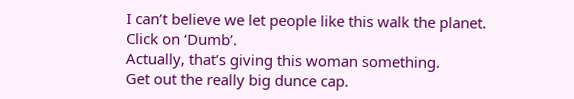I can’t believe we let people like this walk the planet.
Click on ‘Dumb’.
Actually, that’s giving this woman something.
Get out the really big dunce cap.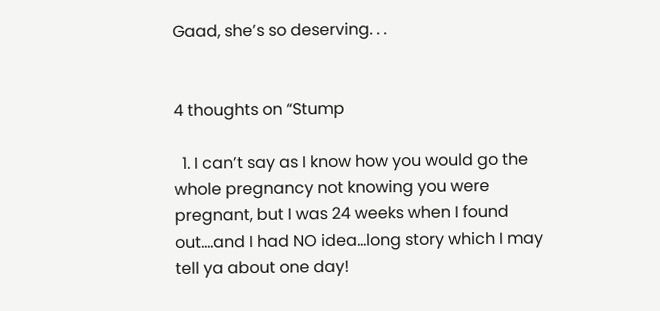Gaad, she’s so deserving. . .


4 thoughts on “Stump

  1. I can’t say as I know how you would go the whole pregnancy not knowing you were pregnant, but I was 24 weeks when I found out….and I had NO idea…long story which I may tell ya about one day!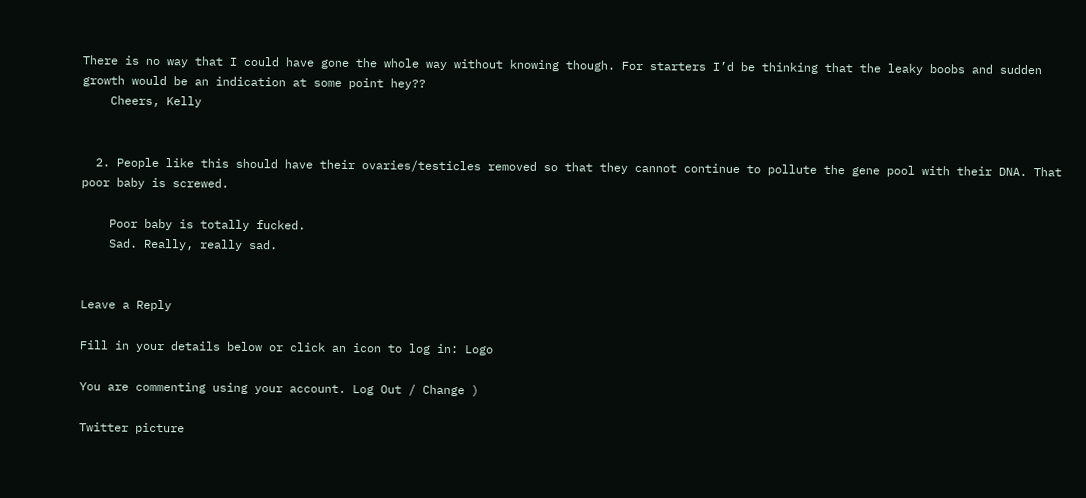There is no way that I could have gone the whole way without knowing though. For starters I’d be thinking that the leaky boobs and sudden growth would be an indication at some point hey??
    Cheers, Kelly


  2. People like this should have their ovaries/testicles removed so that they cannot continue to pollute the gene pool with their DNA. That poor baby is screwed.

    Poor baby is totally fucked.
    Sad. Really, really sad.


Leave a Reply

Fill in your details below or click an icon to log in: Logo

You are commenting using your account. Log Out / Change )

Twitter picture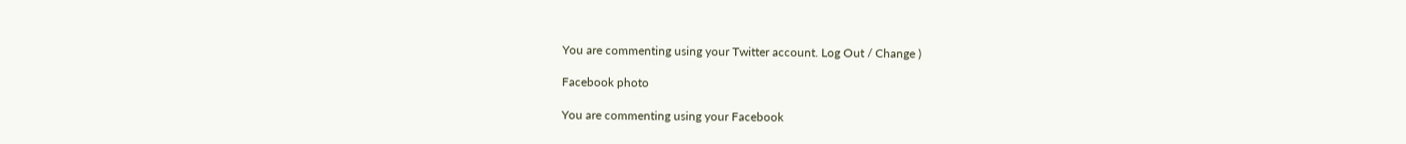You are commenting using your Twitter account. Log Out / Change )

Facebook photo

You are commenting using your Facebook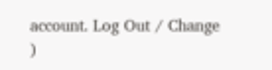account. Log Out / Change )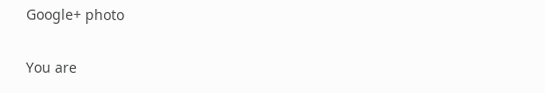Google+ photo

You are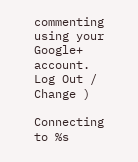commenting using your Google+ account. Log Out / Change )

Connecting to %s